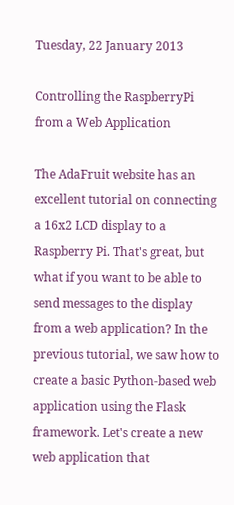Tuesday, 22 January 2013

Controlling the RaspberryPi from a Web Application

The AdaFruit website has an excellent tutorial on connecting a 16x2 LCD display to a Raspberry Pi. That's great, but what if you want to be able to send messages to the display from a web application? In the previous tutorial, we saw how to create a basic Python-based web application using the Flask framework. Let's create a new web application that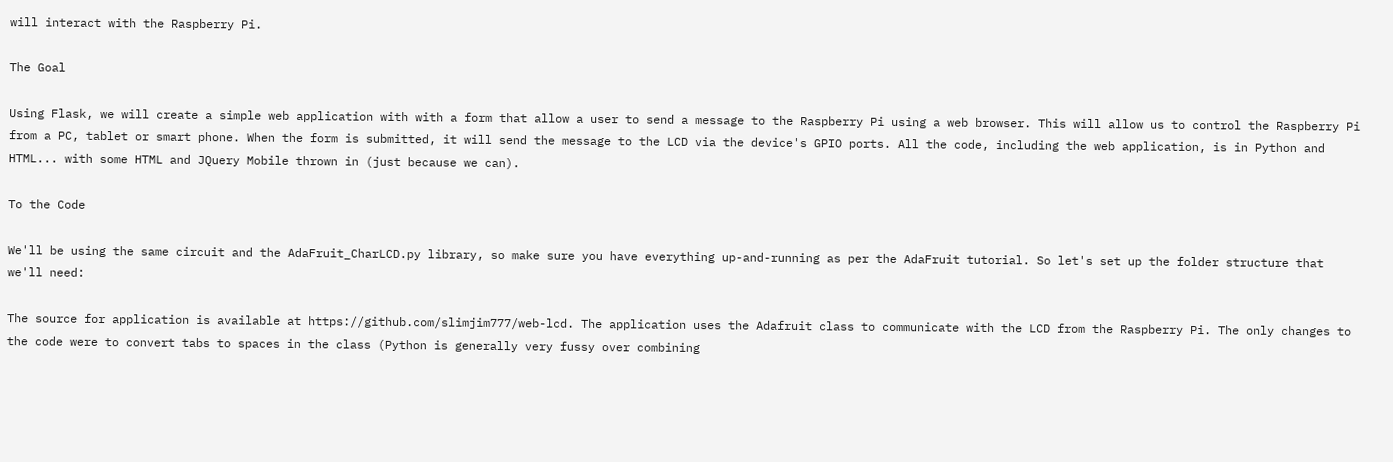will interact with the Raspberry Pi.

The Goal

Using Flask, we will create a simple web application with with a form that allow a user to send a message to the Raspberry Pi using a web browser. This will allow us to control the Raspberry Pi from a PC, tablet or smart phone. When the form is submitted, it will send the message to the LCD via the device's GPIO ports. All the code, including the web application, is in Python and HTML... with some HTML and JQuery Mobile thrown in (just because we can).

To the Code

We'll be using the same circuit and the AdaFruit_CharLCD.py library, so make sure you have everything up-and-running as per the AdaFruit tutorial. So let's set up the folder structure that we'll need:

The source for application is available at https://github.com/slimjim777/web-lcd. The application uses the Adafruit class to communicate with the LCD from the Raspberry Pi. The only changes to the code were to convert tabs to spaces in the class (Python is generally very fussy over combining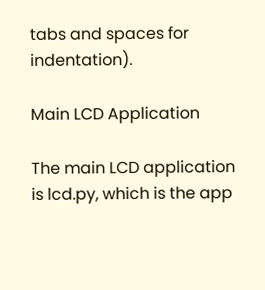tabs and spaces for indentation).

Main LCD Application

The main LCD application is lcd.py, which is the app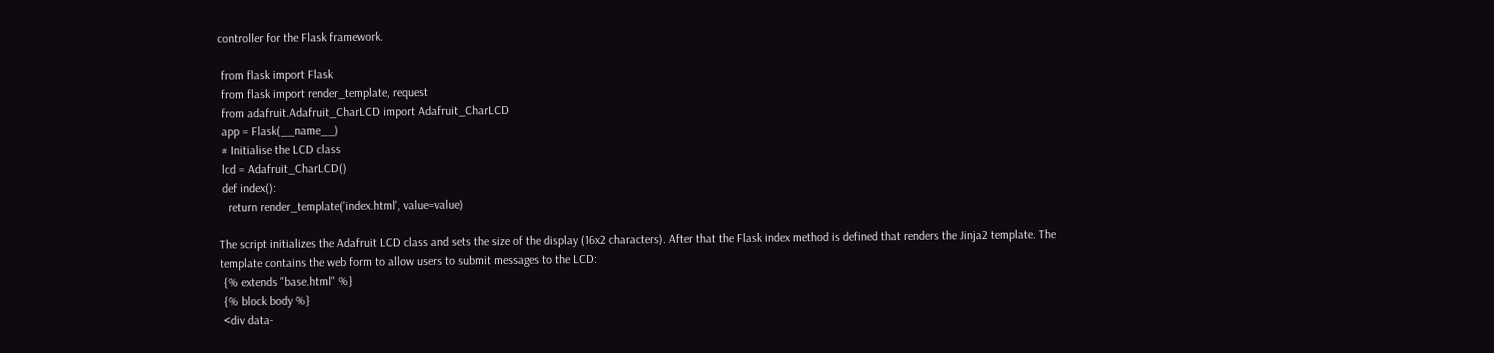controller for the Flask framework.

 from flask import Flask
 from flask import render_template, request
 from adafruit.Adafruit_CharLCD import Adafruit_CharLCD
 app = Flask(__name__)
 # Initialise the LCD class
 lcd = Adafruit_CharLCD()
 def index():
   return render_template('index.html', value=value)

The script initializes the Adafruit LCD class and sets the size of the display (16x2 characters). After that the Flask index method is defined that renders the Jinja2 template. The template contains the web form to allow users to submit messages to the LCD:
 {% extends "base.html" %}
 {% block body %}
 <div data-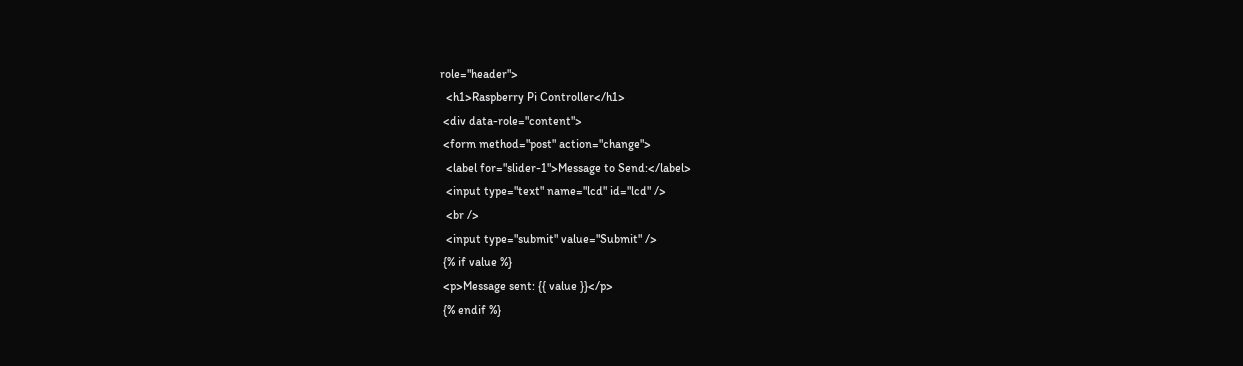role="header">
  <h1>Raspberry Pi Controller</h1>
 <div data-role="content">
 <form method="post" action="change">
  <label for="slider-1">Message to Send:</label>
  <input type="text" name="lcd" id="lcd" />
  <br />
  <input type="submit" value="Submit" />
 {% if value %}
 <p>Message sent: {{ value }}</p>
 {% endif %}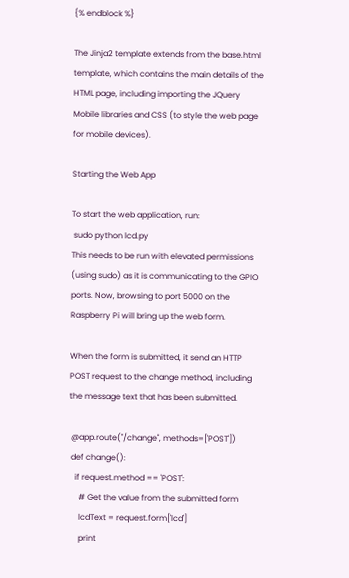{% endblock %}

The Jinja2 template extends from the base.html template, which contains the main details of the HTML page, including importing the JQuery Mobile libraries and CSS (to style the web page for mobile devices).

Starting the Web App

To start the web application, run:
 sudo python lcd.py
This needs to be run with elevated permissions (using sudo) as it is communicating to the GPIO ports. Now, browsing to port 5000 on the Raspberry Pi will bring up the web form.

When the form is submitted, it send an HTTP POST request to the change method, including the message text that has been submitted.

 @app.route("/change", methods=['POST'])
 def change():
   if request.method == 'POST':
     # Get the value from the submitted form
     lcdText = request.form['lcd']
     print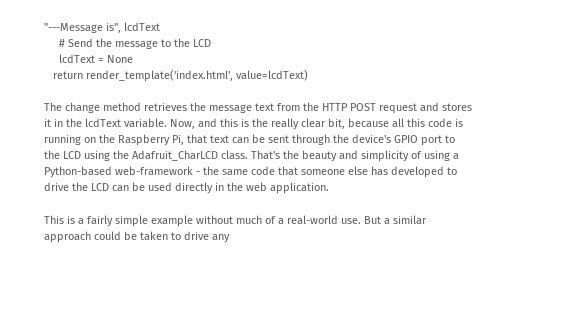"---Message is", lcdText
     # Send the message to the LCD
     lcdText = None
   return render_template('index.html', value=lcdText)

The change method retrieves the message text from the HTTP POST request and stores it in the lcdText variable. Now, and this is the really clear bit, because all this code is running on the Raspberry Pi, that text can be sent through the device's GPIO port to the LCD using the Adafruit_CharLCD class. That's the beauty and simplicity of using a Python-based web-framework - the same code that someone else has developed to drive the LCD can be used directly in the web application.

This is a fairly simple example without much of a real-world use. But a similar approach could be taken to drive any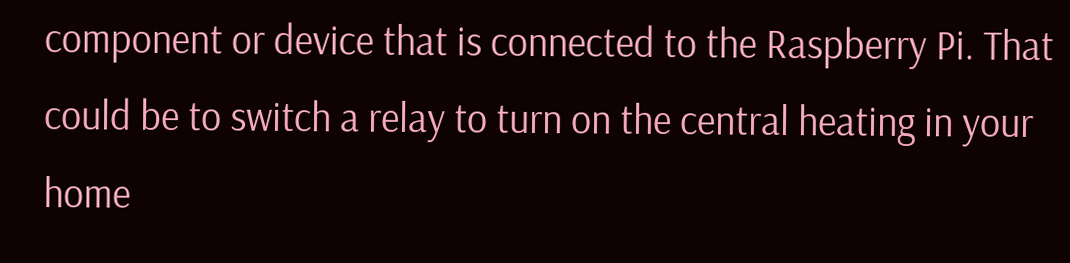component or device that is connected to the Raspberry Pi. That could be to switch a relay to turn on the central heating in your home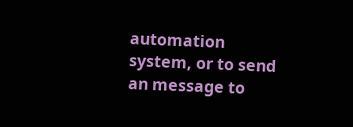automation system, or to send an message to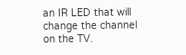an IR LED that will change the channel on the TV.